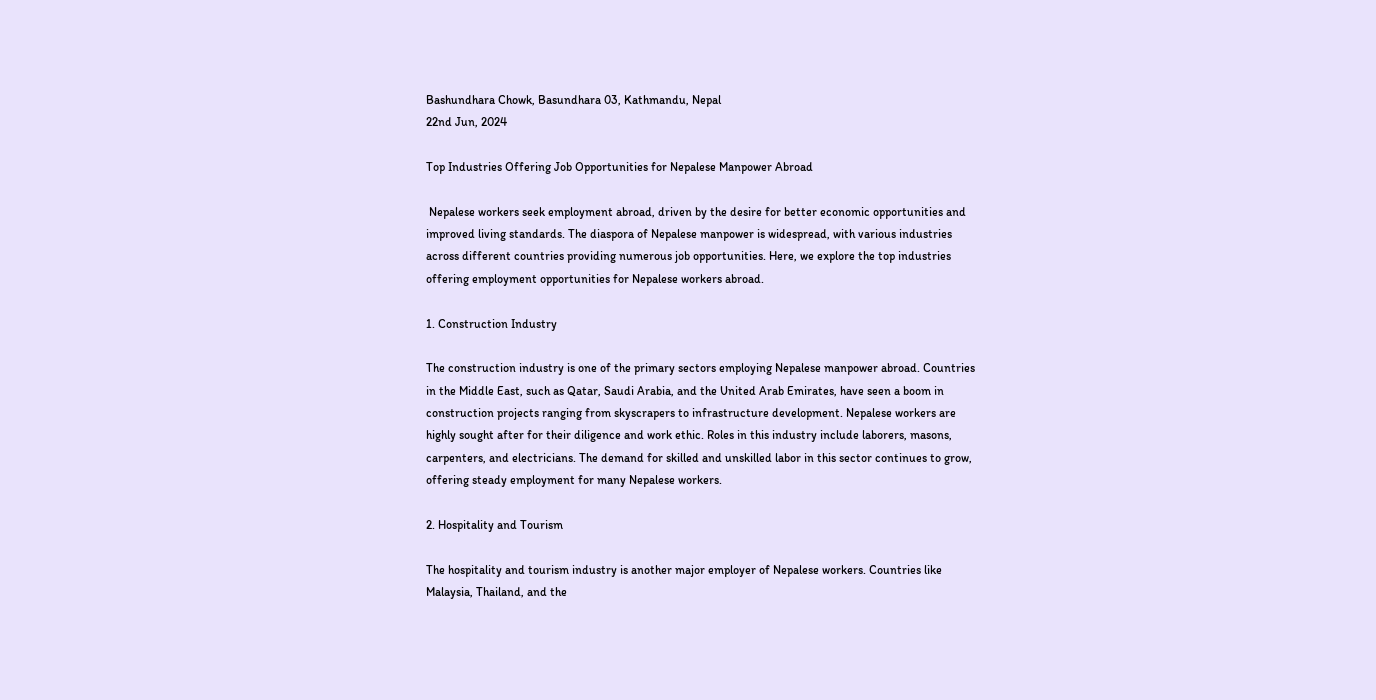Bashundhara Chowk, Basundhara 03, Kathmandu, Nepal
22nd Jun, 2024

Top Industries Offering Job Opportunities for Nepalese Manpower Abroad

 Nepalese workers seek employment abroad, driven by the desire for better economic opportunities and improved living standards. The diaspora of Nepalese manpower is widespread, with various industries across different countries providing numerous job opportunities. Here, we explore the top industries offering employment opportunities for Nepalese workers abroad.

1. Construction Industry

The construction industry is one of the primary sectors employing Nepalese manpower abroad. Countries in the Middle East, such as Qatar, Saudi Arabia, and the United Arab Emirates, have seen a boom in construction projects ranging from skyscrapers to infrastructure development. Nepalese workers are highly sought after for their diligence and work ethic. Roles in this industry include laborers, masons, carpenters, and electricians. The demand for skilled and unskilled labor in this sector continues to grow, offering steady employment for many Nepalese workers.

2. Hospitality and Tourism

The hospitality and tourism industry is another major employer of Nepalese workers. Countries like Malaysia, Thailand, and the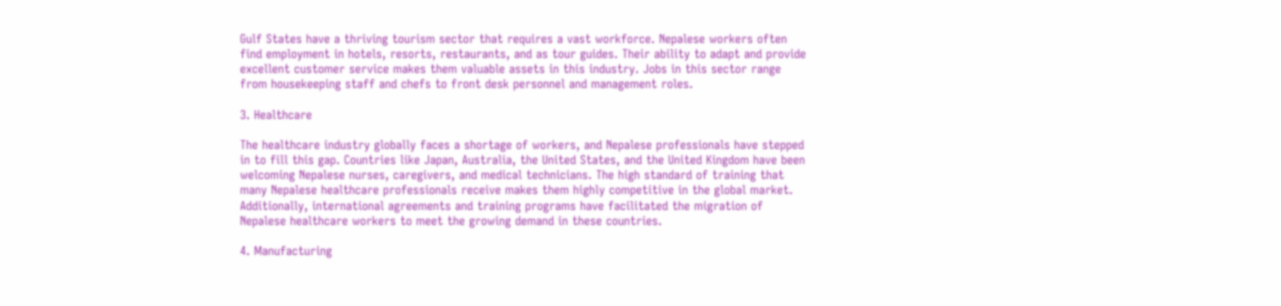Gulf States have a thriving tourism sector that requires a vast workforce. Nepalese workers often find employment in hotels, resorts, restaurants, and as tour guides. Their ability to adapt and provide excellent customer service makes them valuable assets in this industry. Jobs in this sector range from housekeeping staff and chefs to front desk personnel and management roles.

3. Healthcare

The healthcare industry globally faces a shortage of workers, and Nepalese professionals have stepped in to fill this gap. Countries like Japan, Australia, the United States, and the United Kingdom have been welcoming Nepalese nurses, caregivers, and medical technicians. The high standard of training that many Nepalese healthcare professionals receive makes them highly competitive in the global market. Additionally, international agreements and training programs have facilitated the migration of Nepalese healthcare workers to meet the growing demand in these countries.

4. Manufacturing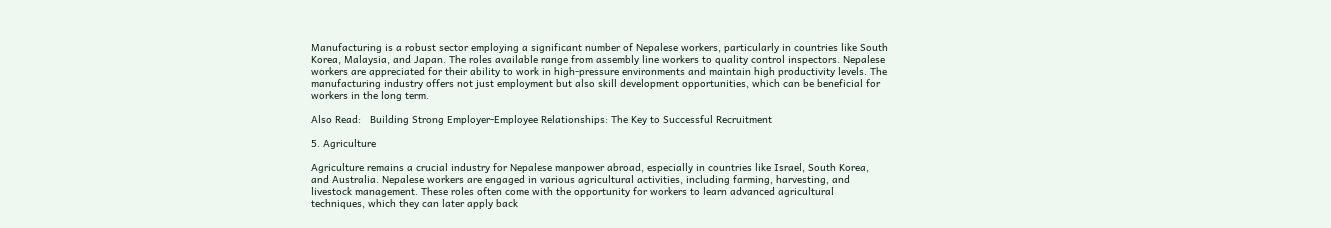Manufacturing is a robust sector employing a significant number of Nepalese workers, particularly in countries like South Korea, Malaysia, and Japan. The roles available range from assembly line workers to quality control inspectors. Nepalese workers are appreciated for their ability to work in high-pressure environments and maintain high productivity levels. The manufacturing industry offers not just employment but also skill development opportunities, which can be beneficial for workers in the long term.

Also Read:   Building Strong Employer-Employee Relationships: The Key to Successful Recruitment

5. Agriculture

Agriculture remains a crucial industry for Nepalese manpower abroad, especially in countries like Israel, South Korea, and Australia. Nepalese workers are engaged in various agricultural activities, including farming, harvesting, and livestock management. These roles often come with the opportunity for workers to learn advanced agricultural techniques, which they can later apply back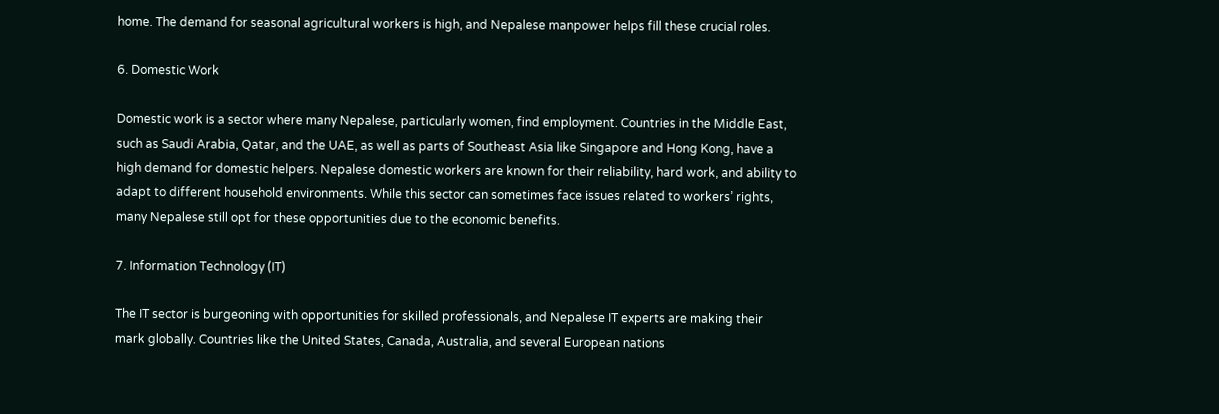home. The demand for seasonal agricultural workers is high, and Nepalese manpower helps fill these crucial roles.

6. Domestic Work

Domestic work is a sector where many Nepalese, particularly women, find employment. Countries in the Middle East, such as Saudi Arabia, Qatar, and the UAE, as well as parts of Southeast Asia like Singapore and Hong Kong, have a high demand for domestic helpers. Nepalese domestic workers are known for their reliability, hard work, and ability to adapt to different household environments. While this sector can sometimes face issues related to workers’ rights, many Nepalese still opt for these opportunities due to the economic benefits.

7. Information Technology (IT)

The IT sector is burgeoning with opportunities for skilled professionals, and Nepalese IT experts are making their mark globally. Countries like the United States, Canada, Australia, and several European nations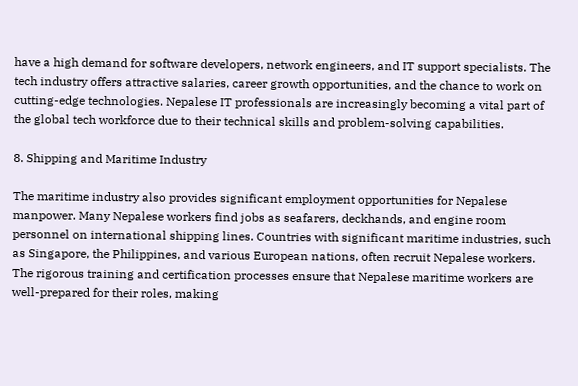have a high demand for software developers, network engineers, and IT support specialists. The tech industry offers attractive salaries, career growth opportunities, and the chance to work on cutting-edge technologies. Nepalese IT professionals are increasingly becoming a vital part of the global tech workforce due to their technical skills and problem-solving capabilities.

8. Shipping and Maritime Industry

The maritime industry also provides significant employment opportunities for Nepalese manpower. Many Nepalese workers find jobs as seafarers, deckhands, and engine room personnel on international shipping lines. Countries with significant maritime industries, such as Singapore, the Philippines, and various European nations, often recruit Nepalese workers. The rigorous training and certification processes ensure that Nepalese maritime workers are well-prepared for their roles, making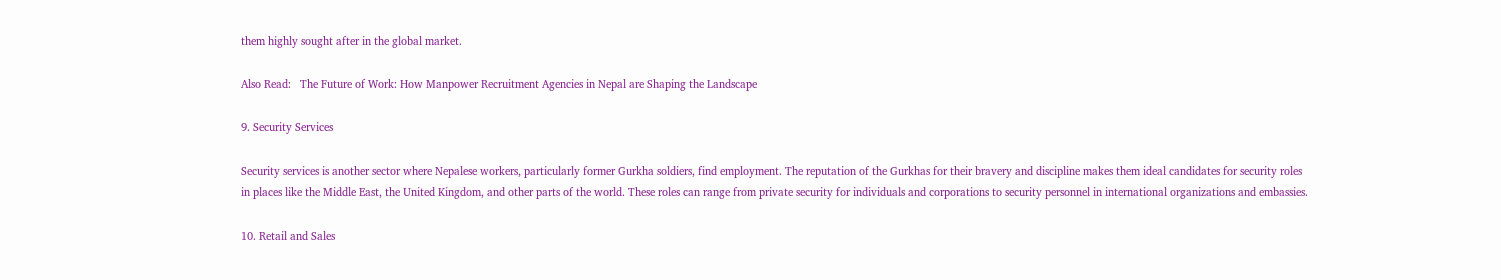them highly sought after in the global market.

Also Read:   The Future of Work: How Manpower Recruitment Agencies in Nepal are Shaping the Landscape

9. Security Services

Security services is another sector where Nepalese workers, particularly former Gurkha soldiers, find employment. The reputation of the Gurkhas for their bravery and discipline makes them ideal candidates for security roles in places like the Middle East, the United Kingdom, and other parts of the world. These roles can range from private security for individuals and corporations to security personnel in international organizations and embassies.

10. Retail and Sales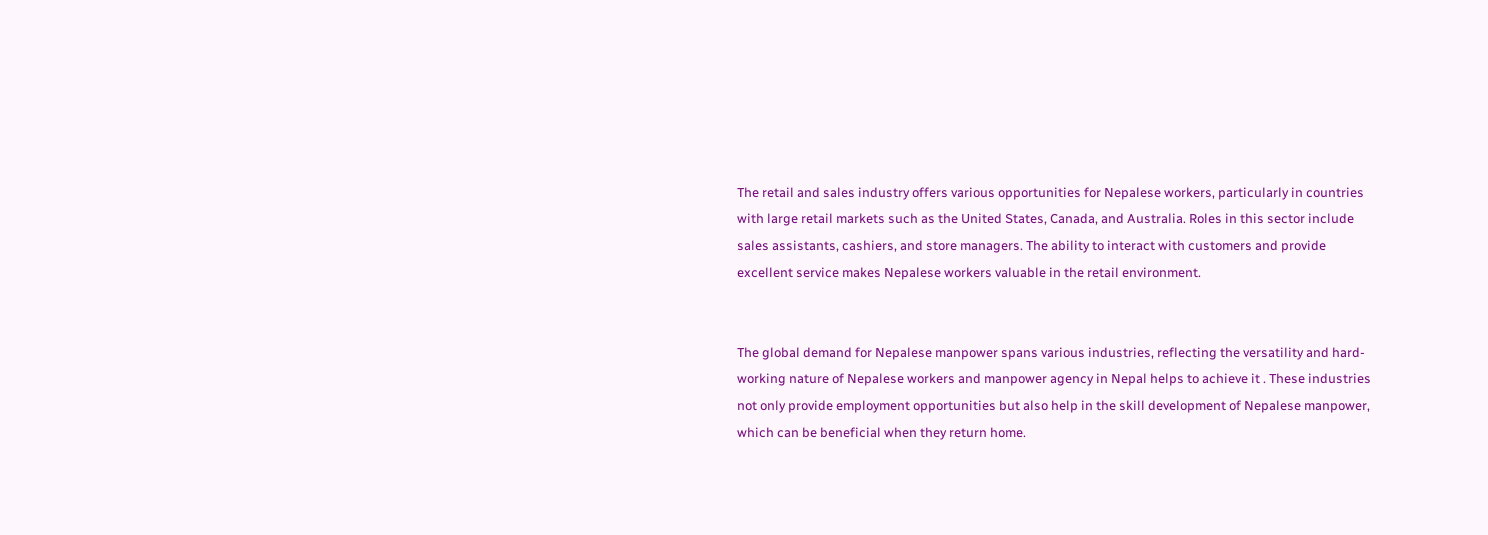The retail and sales industry offers various opportunities for Nepalese workers, particularly in countries with large retail markets such as the United States, Canada, and Australia. Roles in this sector include sales assistants, cashiers, and store managers. The ability to interact with customers and provide excellent service makes Nepalese workers valuable in the retail environment.


The global demand for Nepalese manpower spans various industries, reflecting the versatility and hard-working nature of Nepalese workers and manpower agency in Nepal helps to achieve it . These industries not only provide employment opportunities but also help in the skill development of Nepalese manpower, which can be beneficial when they return home.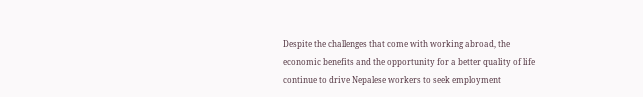Despite the challenges that come with working abroad, the economic benefits and the opportunity for a better quality of life continue to drive Nepalese workers to seek employment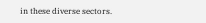in these diverse sectors.